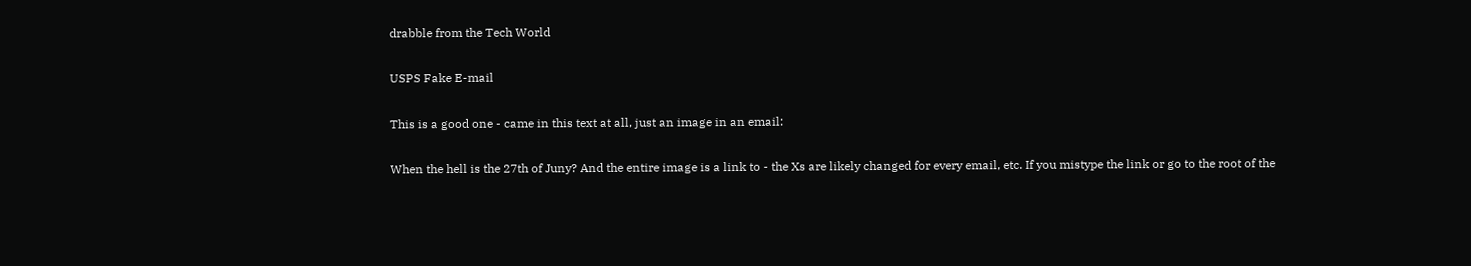drabble from the Tech World

USPS Fake E-mail

This is a good one - came in this text at all, just an image in an email:

When the hell is the 27th of Juny? And the entire image is a link to - the Xs are likely changed for every email, etc. If you mistype the link or go to the root of the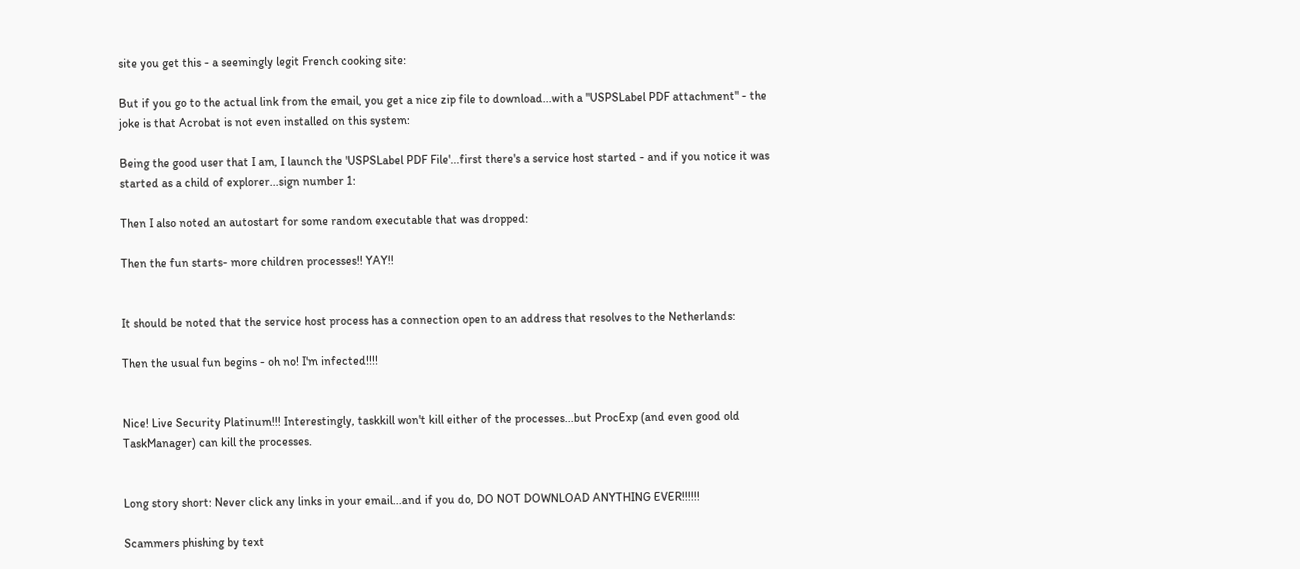site you get this - a seemingly legit French cooking site:

But if you go to the actual link from the email, you get a nice zip file to download...with a "USPSLabel PDF attachment" - the joke is that Acrobat is not even installed on this system:

Being the good user that I am, I launch the 'USPSLabel PDF File'...first there's a service host started - and if you notice it was started as a child of explorer...sign number 1:

Then I also noted an autostart for some random executable that was dropped:

Then the fun starts- more children processes!! YAY!!


It should be noted that the service host process has a connection open to an address that resolves to the Netherlands:

Then the usual fun begins - oh no! I'm infected!!!!


Nice! Live Security Platinum!!! Interestingly, taskkill won't kill either of the processes...but ProcExp (and even good old TaskManager) can kill the processes.


Long story short: Never click any links in your email...and if you do, DO NOT DOWNLOAD ANYTHING EVER!!!!!!

Scammers phishing by text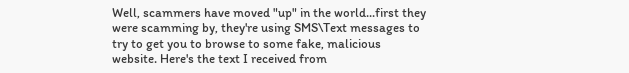Well, scammers have moved "up" in the world...first they were scamming by, they're using SMS\Text messages to try to get you to browse to some fake, malicious website. Here's the text I received from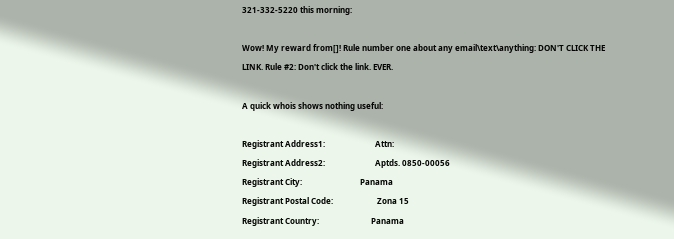321-332-5220 this morning:

Wow! My reward from[]! Rule number one about any email\text\anything: DON'T CLICK THE LINK. Rule #2: Don't click the link. EVER.

A quick whois shows nothing useful:

Registrant Address1:                         Attn:
Registrant Address2:                         Aptds. 0850-00056
Registrant City:                             Panama
Registrant Postal Code:                      Zona 15
Registrant Country:                          Panama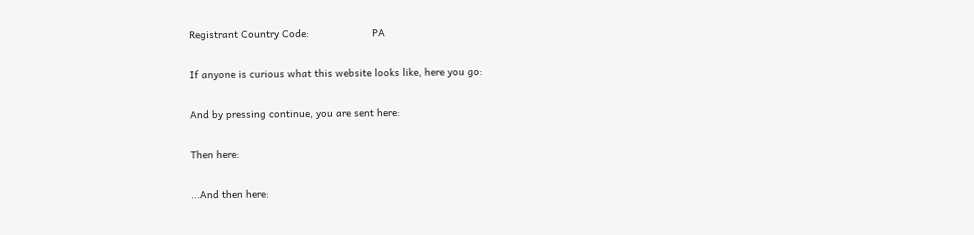Registrant Country Code:                     PA

If anyone is curious what this website looks like, here you go:

And by pressing continue, you are sent here:

Then here:

...And then here: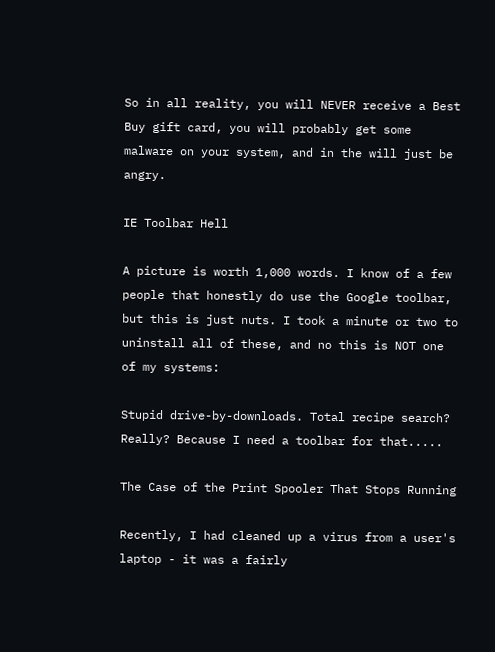So in all reality, you will NEVER receive a Best Buy gift card, you will probably get some malware on your system, and in the will just be angry.

IE Toolbar Hell

A picture is worth 1,000 words. I know of a few people that honestly do use the Google toolbar, but this is just nuts. I took a minute or two to uninstall all of these, and no this is NOT one of my systems:

Stupid drive-by-downloads. Total recipe search? Really? Because I need a toolbar for that.....

The Case of the Print Spooler That Stops Running

Recently, I had cleaned up a virus from a user's laptop - it was a fairly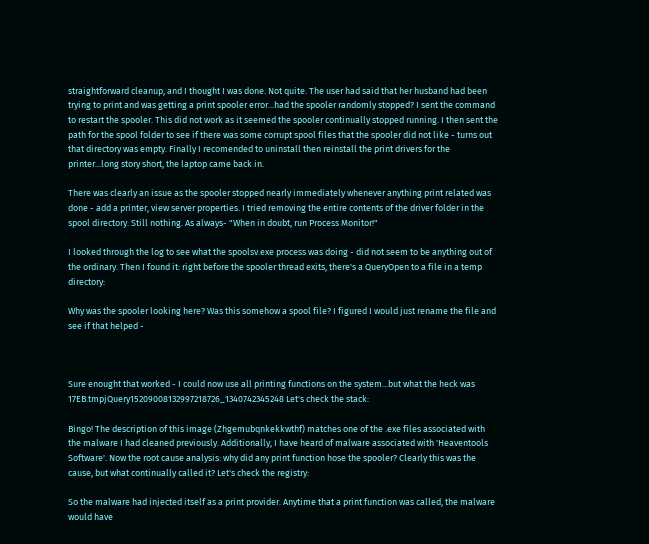straightforward cleanup, and I thought I was done. Not quite. The user had said that her husband had been trying to print and was getting a print spooler error...had the spooler randomly stopped? I sent the command to restart the spooler. This did not work as it seemed the spooler continually stopped running. I then sent the path for the spool folder to see if there was some corrupt spool files that the spooler did not like - turns out that directory was empty. Finally I recomended to uninstall then reinstall the print drivers for the printer...long story short, the laptop came back in.

There was clearly an issue as the spooler stopped nearly immediately whenever anything print related was done - add a printer, view server properties. I tried removing the entire contents of the driver folder in the spool directory. Still nothing. As always- "When in doubt, run Process Monitor!"

I looked through the log to see what the spoolsv.exe process was doing - did not seem to be anything out of the ordinary. Then I found it: right before the spooler thread exits, there's a QueryOpen to a file in a temp directory:

Why was the spooler looking here? Was this somehow a spool file? I figured I would just rename the file and see if that helped -



Sure enought that worked - I could now use all printing functions on the system...but what the heck was 17EB.tmpjQuery15209008132997218726_1340742345248 Let's check the stack:

Bingo! The description of this image (Zhgemubqnkekkwthf) matches one of the .exe files associated with the malware I had cleaned previously. Additionally, I have heard of malware associated with 'Heaventools Software'. Now the root cause analysis: why did any print function hose the spooler? Clearly this was the cause, but what continually called it? Let's check the registry:

So the malware had injected itself as a print provider. Anytime that a print function was called, the malware would have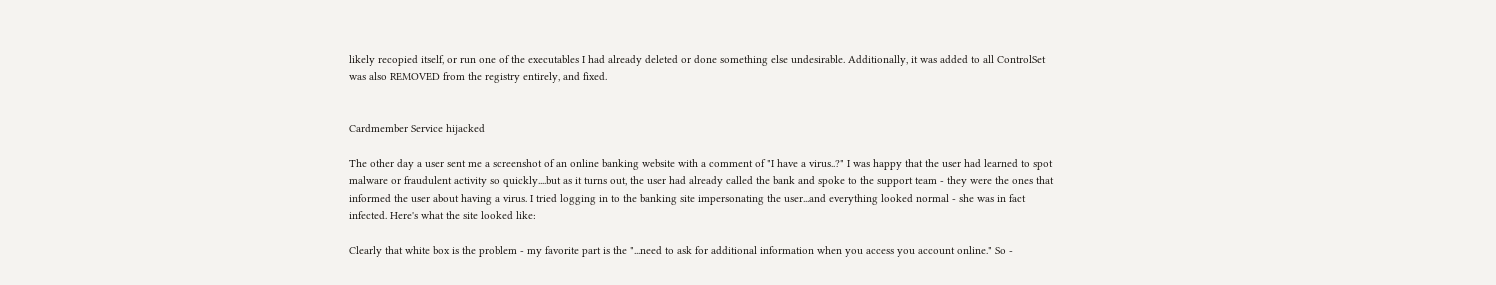likely recopied itself, or run one of the executables I had already deleted or done something else undesirable. Additionally, it was added to all ControlSet was also REMOVED from the registry entirely, and fixed.


Cardmember Service hijacked

The other day a user sent me a screenshot of an online banking website with a comment of "I have a virus..?" I was happy that the user had learned to spot malware or fraudulent activity so quickly....but as it turns out, the user had already called the bank and spoke to the support team - they were the ones that informed the user about having a virus. I tried logging in to the banking site impersonating the user...and everything looked normal - she was in fact infected. Here's what the site looked like:

Clearly that white box is the problem - my favorite part is the "...need to ask for additional information when you access you account online." So -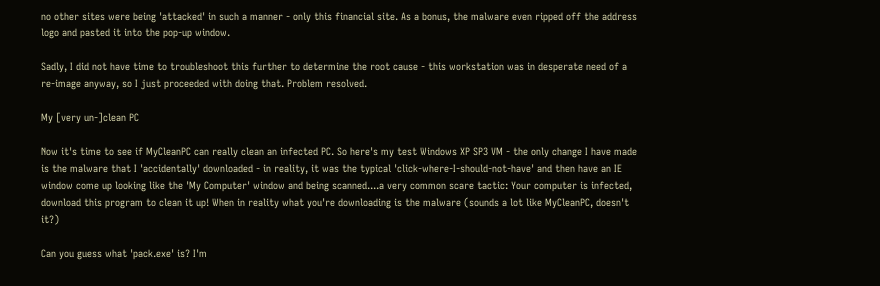no other sites were being 'attacked' in such a manner - only this financial site. As a bonus, the malware even ripped off the address logo and pasted it into the pop-up window.

Sadly, I did not have time to troubleshoot this further to determine the root cause - this workstation was in desperate need of a re-image anyway, so I just proceeded with doing that. Problem resolved.

My [very un-]clean PC

Now it's time to see if MyCleanPC can really clean an infected PC. So here's my test Windows XP SP3 VM - the only change I have made is the malware that I 'accidentally' downloaded - in reality, it was the typical 'click-where-I-should-not-have' and then have an IE window come up looking like the 'My Computer' window and being scanned....a very common scare tactic: Your computer is infected, download this program to clean it up! When in reality what you're downloading is the malware (sounds a lot like MyCleanPC, doesn't it?)

Can you guess what 'pack.exe' is? I'm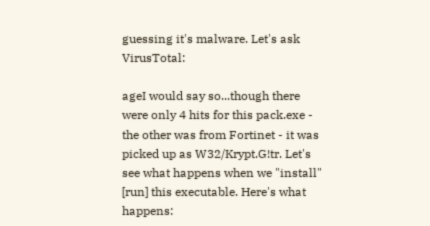guessing it's malware. Let's ask VirusTotal:

ageI would say so...though there were only 4 hits for this pack.exe - the other was from Fortinet - it was picked up as W32/Krypt.G!tr. Let's see what happens when we "install" [run] this executable. Here's what happens: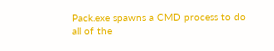Pack.exe spawns a CMD process to do all of the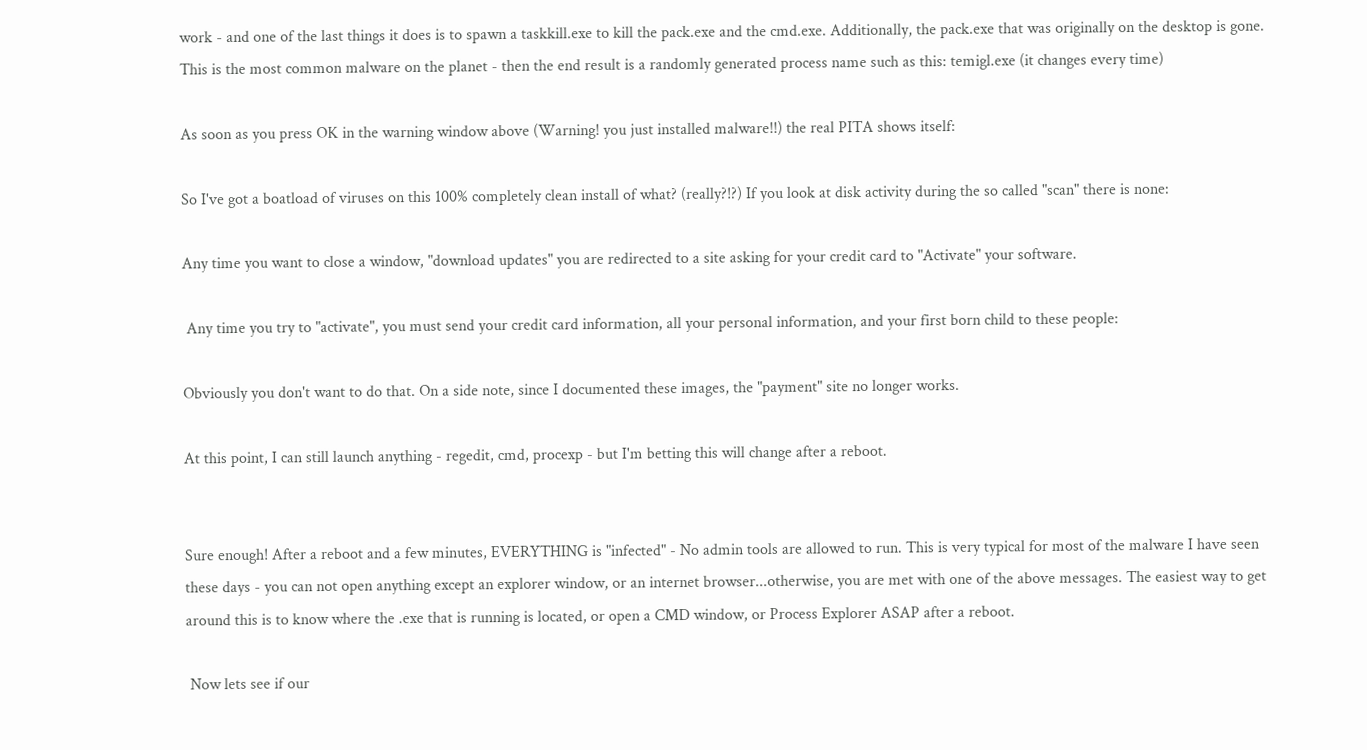work - and one of the last things it does is to spawn a taskkill.exe to kill the pack.exe and the cmd.exe. Additionally, the pack.exe that was originally on the desktop is gone. This is the most common malware on the planet - then the end result is a randomly generated process name such as this: temigl.exe (it changes every time)

As soon as you press OK in the warning window above (Warning! you just installed malware!!) the real PITA shows itself:

So I've got a boatload of viruses on this 100% completely clean install of what? (really?!?) If you look at disk activity during the so called "scan" there is none:

Any time you want to close a window, "download updates" you are redirected to a site asking for your credit card to "Activate" your software.

 Any time you try to "activate", you must send your credit card information, all your personal information, and your first born child to these people:

Obviously you don't want to do that. On a side note, since I documented these images, the "payment" site no longer works.

At this point, I can still launch anything - regedit, cmd, procexp - but I'm betting this will change after a reboot.


Sure enough! After a reboot and a few minutes, EVERYTHING is "infected" - No admin tools are allowed to run. This is very typical for most of the malware I have seen these days - you can not open anything except an explorer window, or an internet browser...otherwise, you are met with one of the above messages. The easiest way to get around this is to know where the .exe that is running is located, or open a CMD window, or Process Explorer ASAP after a reboot.

 Now lets see if our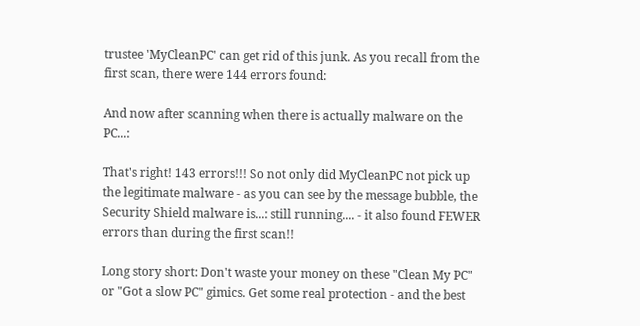trustee 'MyCleanPC' can get rid of this junk. As you recall from the first scan, there were 144 errors found:

And now after scanning when there is actually malware on the PC...:

That's right! 143 errors!!! So not only did MyCleanPC not pick up the legitimate malware - as you can see by the message bubble, the Security Shield malware is...: still running.... - it also found FEWER errors than during the first scan!!

Long story short: Don't waste your money on these "Clean My PC" or "Got a slow PC" gimics. Get some real protection - and the best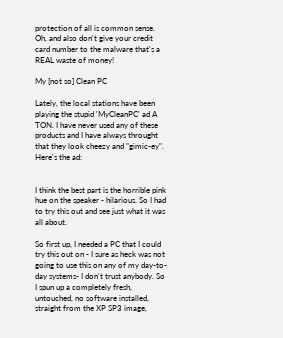protection of all is common sense. Oh, and also don't give your credit card number to the malware that's a REAL waste of money!

My [not so] Clean PC

Lately, the local stations have been playing the stupid 'MyCleanPC' ad A TON. I have never used any of these products and I have always throught that they look cheezy and "gimic-ey". Here's the ad:


I think the best part is the horrible pink hue on the speaker - hilarious. So I had to try this out and see just what it was all about.

So first up, I needed a PC that I could try this out on - I sure as heck was not going to use this on any of my day-to-day systems- I don't trust anybody. So I spun up a completely fresh, untouched, no software installed, straight from the XP SP3 image,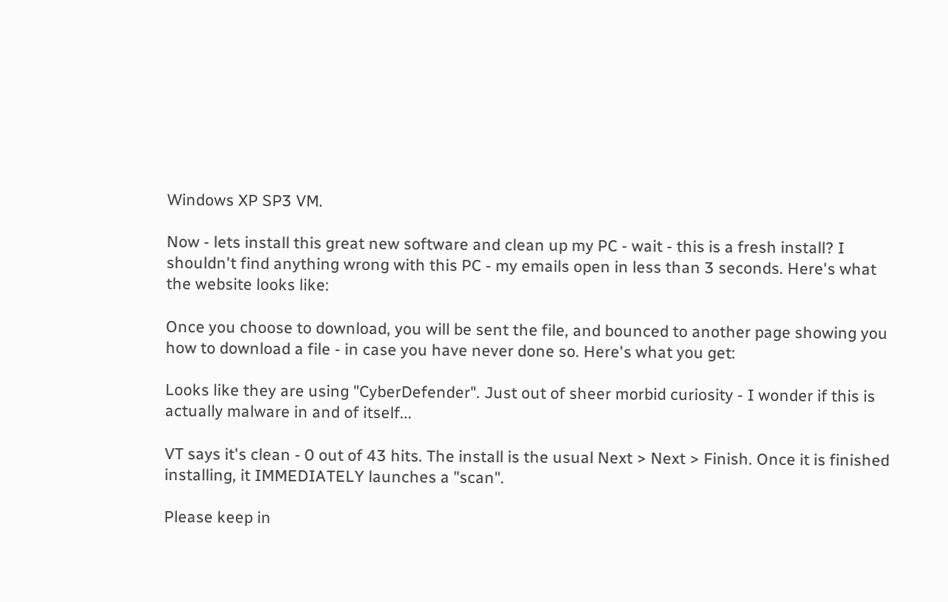Windows XP SP3 VM.

Now - lets install this great new software and clean up my PC - wait - this is a fresh install? I shouldn't find anything wrong with this PC - my emails open in less than 3 seconds. Here's what the website looks like:

Once you choose to download, you will be sent the file, and bounced to another page showing you how to download a file - in case you have never done so. Here's what you get:

Looks like they are using "CyberDefender". Just out of sheer morbid curiosity - I wonder if this is actually malware in and of itself...

VT says it's clean - 0 out of 43 hits. The install is the usual Next > Next > Finish. Once it is finished installing, it IMMEDIATELY launches a "scan".

Please keep in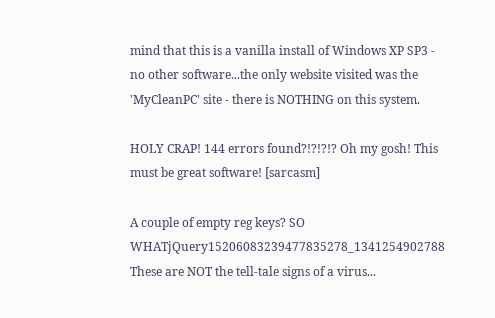mind that this is a vanilla install of Windows XP SP3 - no other software...the only website visited was the 'MyCleanPC' site - there is NOTHING on this system.

HOLY CRAP! 144 errors found?!?!?!? Oh my gosh! This must be great software! [sarcasm]

A couple of empty reg keys? SO WHATjQuery15206083239477835278_1341254902788 These are NOT the tell-tale signs of a virus...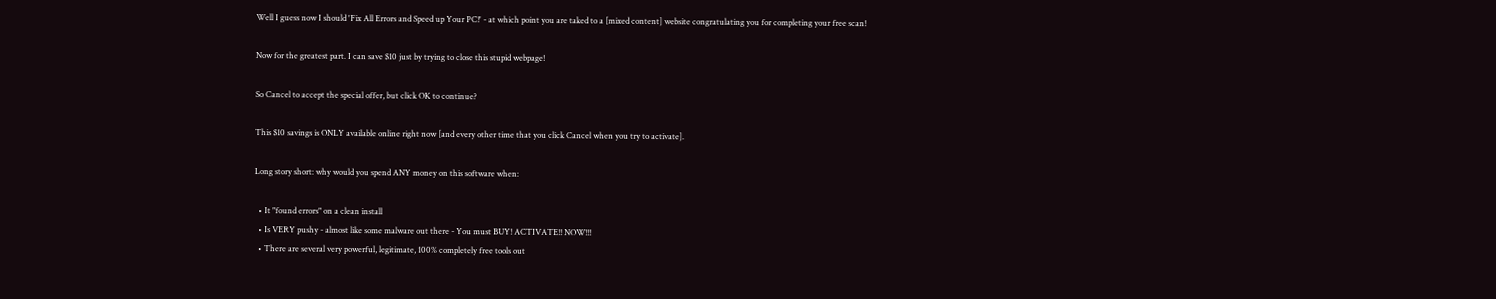Well I guess now I should 'Fix All Errors and Speed up Your PC!' - at which point you are taked to a [mixed content] website congratulating you for completing your free scan!

Now for the greatest part. I can save $10 just by trying to close this stupid webpage!

So Cancel to accept the special offer, but click OK to continue?

This $10 savings is ONLY available online right now [and every other time that you click Cancel when you try to activate].

Long story short: why would you spend ANY money on this software when:

  • It "found errors" on a clean install
  • Is VERY pushy - almost like some malware out there - You must BUY! ACTIVATE!! NOW!!!
  • There are several very powerful, legitimate, 100% completely free tools out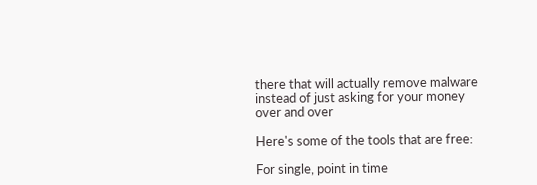there that will actually remove malware instead of just asking for your money over and over

Here's some of the tools that are free:

For single, point in time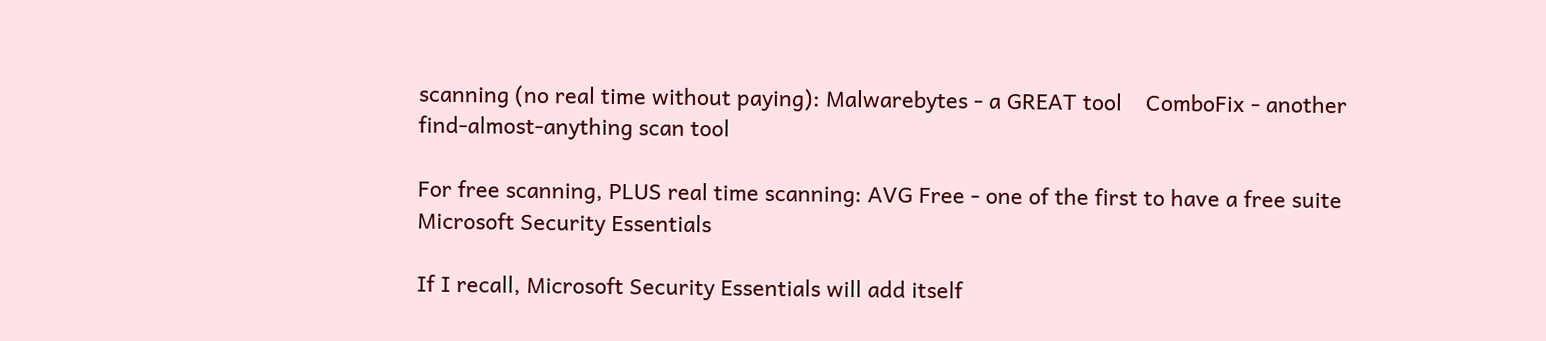scanning (no real time without paying): Malwarebytes - a GREAT tool    ComboFix - another find-almost-anything scan tool

For free scanning, PLUS real time scanning: AVG Free - one of the first to have a free suite    Microsoft Security Essentials

If I recall, Microsoft Security Essentials will add itself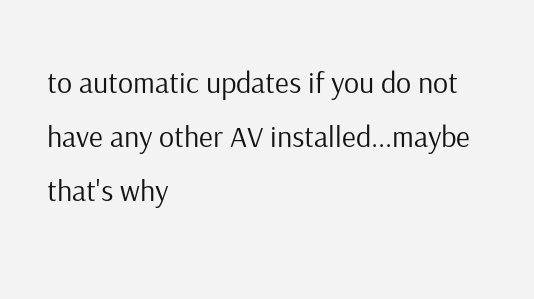to automatic updates if you do not have any other AV installed...maybe that's why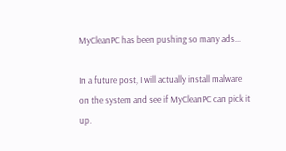MyCleanPC has been pushing so many ads...

In a future post, I will actually install malware on the system and see if MyCleanPC can pick it up.